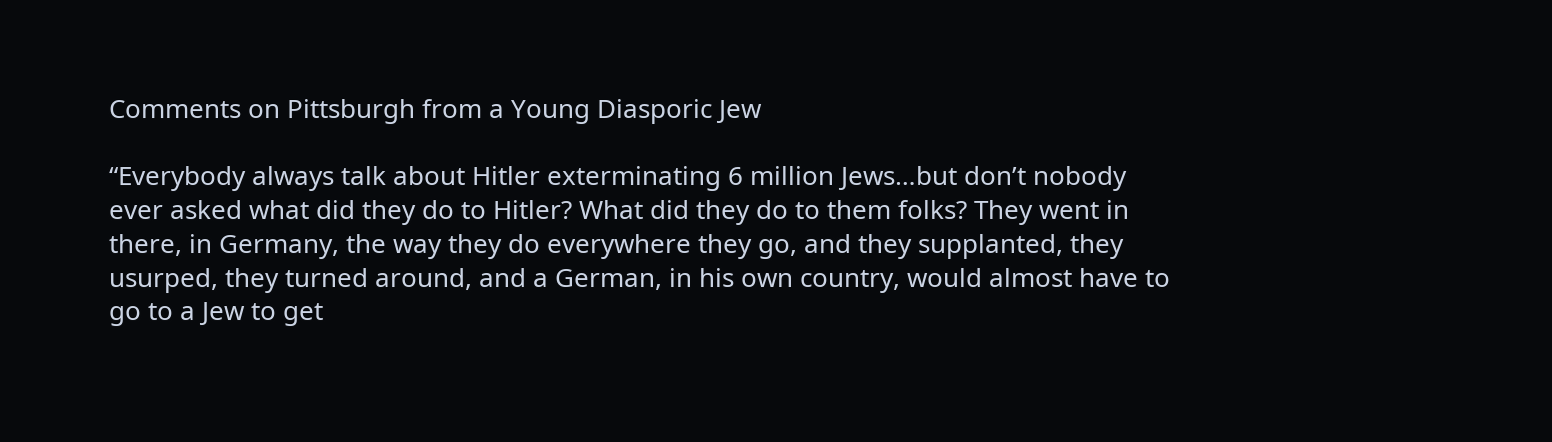Comments on Pittsburgh from a Young Diasporic Jew

“Everybody always talk about Hitler exterminating 6 million Jews…but don’t nobody ever asked what did they do to Hitler? What did they do to them folks? They went in there, in Germany, the way they do everywhere they go, and they supplanted, they usurped, they turned around, and a German, in his own country, would almost have to go to a Jew to get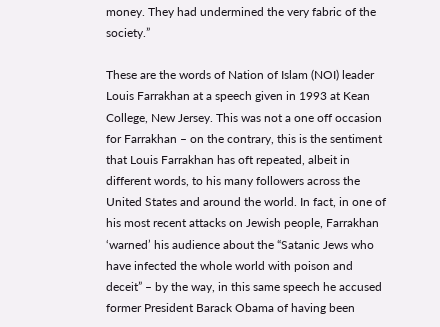money. They had undermined the very fabric of the society.”

These are the words of Nation of Islam (NOI) leader Louis Farrakhan at a speech given in 1993 at Kean College, New Jersey. This was not a one off occasion for Farrakhan – on the contrary, this is the sentiment that Louis Farrakhan has oft repeated, albeit in different words, to his many followers across the United States and around the world. In fact, in one of his most recent attacks on Jewish people, Farrakhan ‘warned’ his audience about the “Satanic Jews who have infected the whole world with poison and deceit” – by the way, in this same speech he accused former President Barack Obama of having been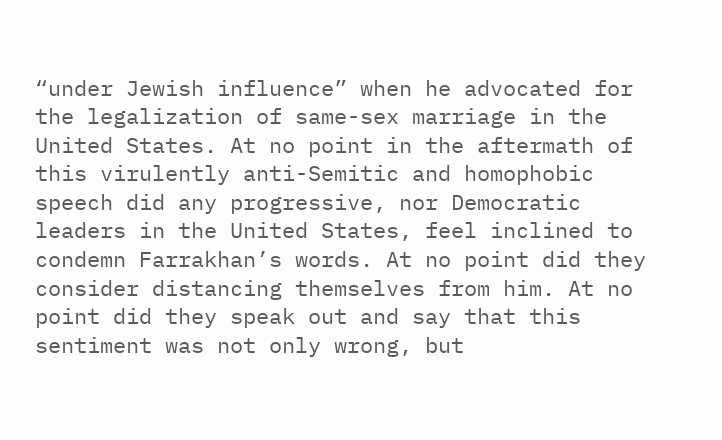“under Jewish influence” when he advocated for the legalization of same-sex marriage in the United States. At no point in the aftermath of this virulently anti-Semitic and homophobic speech did any progressive, nor Democratic leaders in the United States, feel inclined to condemn Farrakhan’s words. At no point did they consider distancing themselves from him. At no point did they speak out and say that this sentiment was not only wrong, but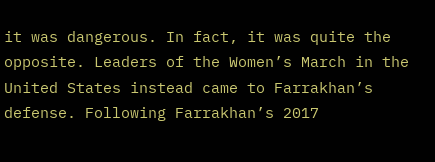it was dangerous. In fact, it was quite the opposite. Leaders of the Women’s March in the United States instead came to Farrakhan’s defense. Following Farrakhan’s 2017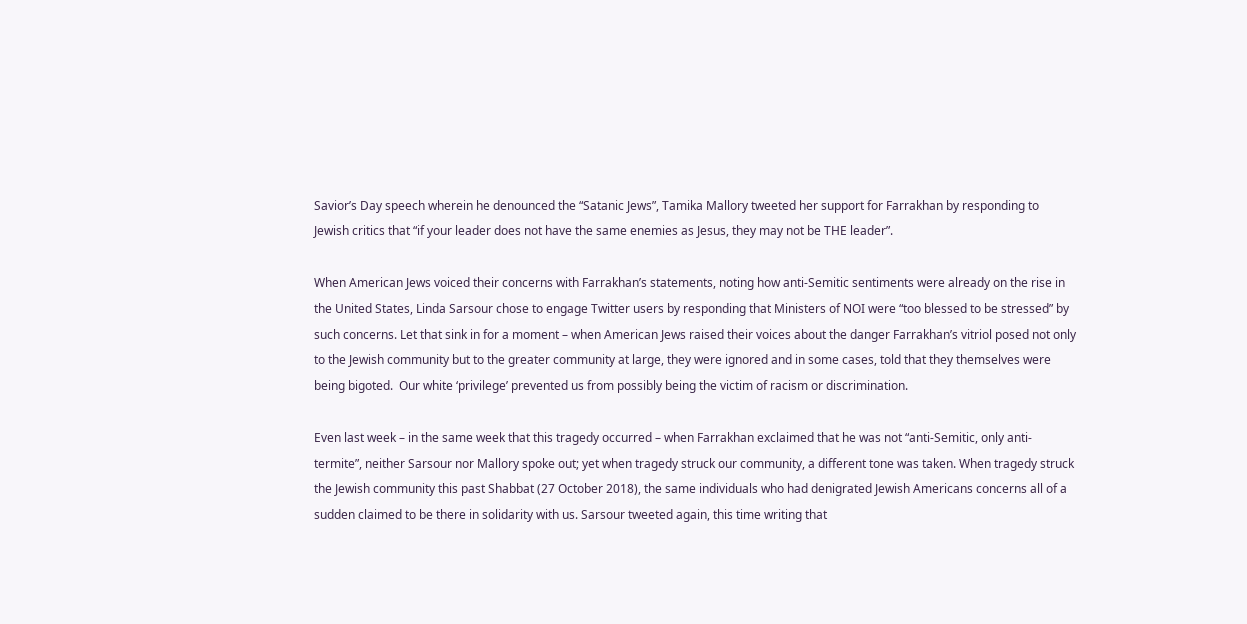Savior’s Day speech wherein he denounced the “Satanic Jews”, Tamika Mallory tweeted her support for Farrakhan by responding to Jewish critics that “if your leader does not have the same enemies as Jesus, they may not be THE leader”.

When American Jews voiced their concerns with Farrakhan’s statements, noting how anti-Semitic sentiments were already on the rise in the United States, Linda Sarsour chose to engage Twitter users by responding that Ministers of NOI were “too blessed to be stressed” by such concerns. Let that sink in for a moment – when American Jews raised their voices about the danger Farrakhan’s vitriol posed not only to the Jewish community but to the greater community at large, they were ignored and in some cases, told that they themselves were being bigoted.  Our white ‘privilege’ prevented us from possibly being the victim of racism or discrimination.

Even last week – in the same week that this tragedy occurred – when Farrakhan exclaimed that he was not “anti-Semitic, only anti-termite”, neither Sarsour nor Mallory spoke out; yet when tragedy struck our community, a different tone was taken. When tragedy struck the Jewish community this past Shabbat (27 October 2018), the same individuals who had denigrated Jewish Americans concerns all of a sudden claimed to be there in solidarity with us. Sarsour tweeted again, this time writing that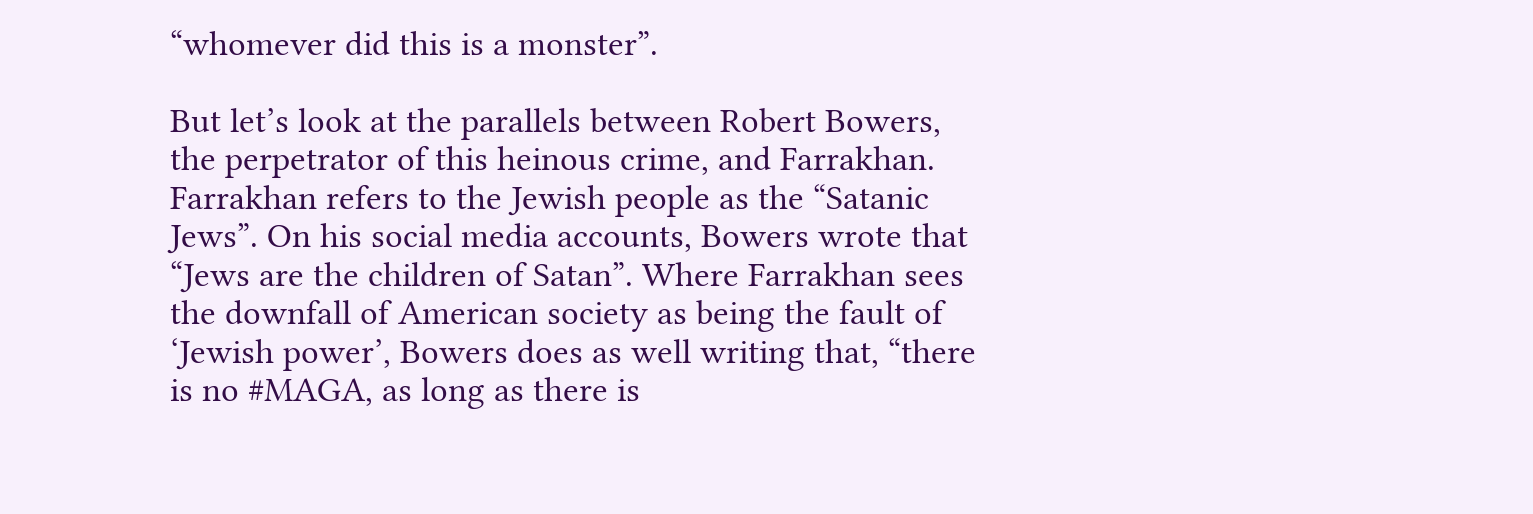“whomever did this is a monster”.

But let’s look at the parallels between Robert Bowers, the perpetrator of this heinous crime, and Farrakhan. Farrakhan refers to the Jewish people as the “Satanic Jews”. On his social media accounts, Bowers wrote that “Jews are the children of Satan”. Where Farrakhan sees the downfall of American society as being the fault of ‘Jewish power’, Bowers does as well writing that, “there is no #MAGA, as long as there is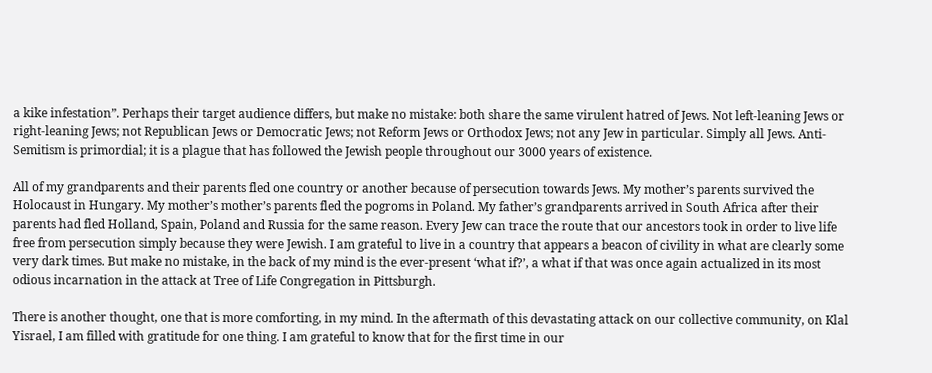a kike infestation”. Perhaps their target audience differs, but make no mistake: both share the same virulent hatred of Jews. Not left-leaning Jews or right-leaning Jews; not Republican Jews or Democratic Jews; not Reform Jews or Orthodox Jews; not any Jew in particular. Simply all Jews. Anti-Semitism is primordial; it is a plague that has followed the Jewish people throughout our 3000 years of existence.

All of my grandparents and their parents fled one country or another because of persecution towards Jews. My mother’s parents survived the Holocaust in Hungary. My mother’s mother’s parents fled the pogroms in Poland. My father’s grandparents arrived in South Africa after their parents had fled Holland, Spain, Poland and Russia for the same reason. Every Jew can trace the route that our ancestors took in order to live life free from persecution simply because they were Jewish. I am grateful to live in a country that appears a beacon of civility in what are clearly some very dark times. But make no mistake, in the back of my mind is the ever-present ‘what if?’, a what if that was once again actualized in its most odious incarnation in the attack at Tree of Life Congregation in Pittsburgh.

There is another thought, one that is more comforting, in my mind. In the aftermath of this devastating attack on our collective community, on Klal Yisrael, I am filled with gratitude for one thing. I am grateful to know that for the first time in our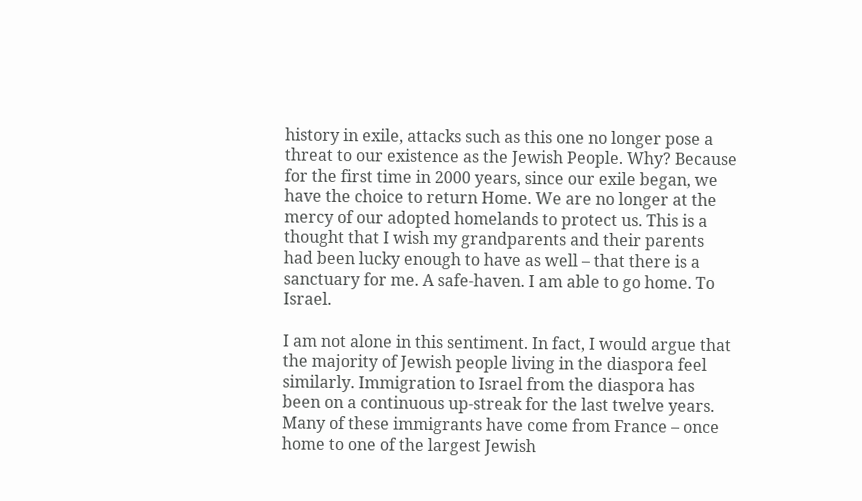history in exile, attacks such as this one no longer pose a threat to our existence as the Jewish People. Why? Because for the first time in 2000 years, since our exile began, we have the choice to return Home. We are no longer at the mercy of our adopted homelands to protect us. This is a thought that I wish my grandparents and their parents had been lucky enough to have as well – that there is a sanctuary for me. A safe-haven. I am able to go home. To Israel.

I am not alone in this sentiment. In fact, I would argue that the majority of Jewish people living in the diaspora feel similarly. Immigration to Israel from the diaspora has been on a continuous up-streak for the last twelve years. Many of these immigrants have come from France – once home to one of the largest Jewish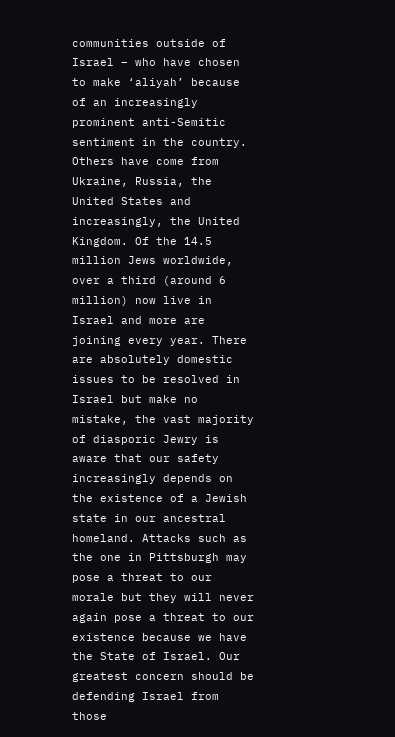communities outside of Israel – who have chosen to make ‘aliyah’ because of an increasingly prominent anti-Semitic sentiment in the country. Others have come from Ukraine, Russia, the United States and increasingly, the United Kingdom. Of the 14.5 million Jews worldwide, over a third (around 6 million) now live in Israel and more are joining every year. There are absolutely domestic issues to be resolved in Israel but make no mistake, the vast majority of diasporic Jewry is aware that our safety increasingly depends on the existence of a Jewish state in our ancestral homeland. Attacks such as the one in Pittsburgh may pose a threat to our morale but they will never again pose a threat to our existence because we have the State of Israel. Our greatest concern should be defending Israel from those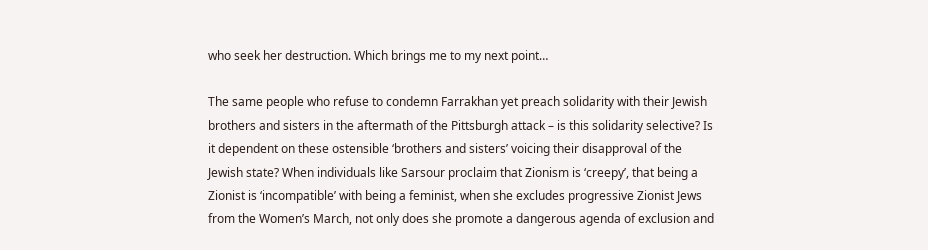who seek her destruction. Which brings me to my next point…

The same people who refuse to condemn Farrakhan yet preach solidarity with their Jewish brothers and sisters in the aftermath of the Pittsburgh attack – is this solidarity selective? Is it dependent on these ostensible ‘brothers and sisters’ voicing their disapproval of the Jewish state? When individuals like Sarsour proclaim that Zionism is ‘creepy’, that being a Zionist is ‘incompatible’ with being a feminist, when she excludes progressive Zionist Jews from the Women’s March, not only does she promote a dangerous agenda of exclusion and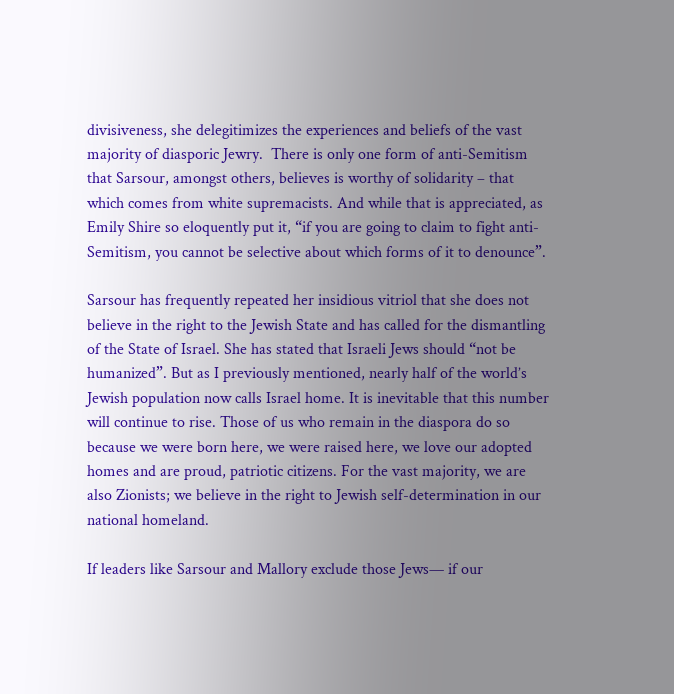divisiveness, she delegitimizes the experiences and beliefs of the vast majority of diasporic Jewry.  There is only one form of anti-Semitism that Sarsour, amongst others, believes is worthy of solidarity – that which comes from white supremacists. And while that is appreciated, as Emily Shire so eloquently put it, “if you are going to claim to fight anti-Semitism, you cannot be selective about which forms of it to denounce”.

Sarsour has frequently repeated her insidious vitriol that she does not believe in the right to the Jewish State and has called for the dismantling of the State of Israel. She has stated that Israeli Jews should “not be humanized”. But as I previously mentioned, nearly half of the world’s Jewish population now calls Israel home. It is inevitable that this number will continue to rise. Those of us who remain in the diaspora do so because we were born here, we were raised here, we love our adopted homes and are proud, patriotic citizens. For the vast majority, we are also Zionists; we believe in the right to Jewish self-determination in our national homeland.

If leaders like Sarsour and Mallory exclude those Jews— if our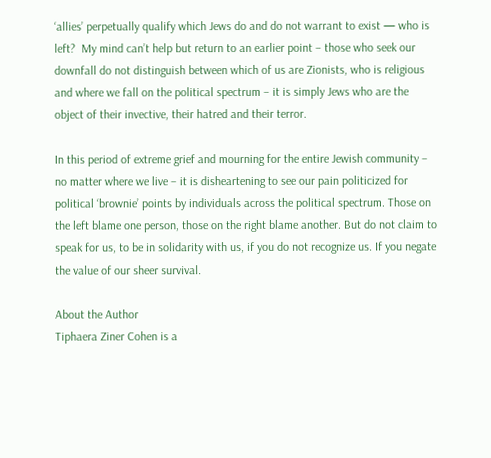‘allies’ perpetually qualify which Jews do and do not warrant to exist — who is left?  My mind can’t help but return to an earlier point – those who seek our downfall do not distinguish between which of us are Zionists, who is religious and where we fall on the political spectrum – it is simply Jews who are the object of their invective, their hatred and their terror.

In this period of extreme grief and mourning for the entire Jewish community – no matter where we live – it is disheartening to see our pain politicized for political ‘brownie’ points by individuals across the political spectrum. Those on the left blame one person, those on the right blame another. But do not claim to speak for us, to be in solidarity with us, if you do not recognize us. If you negate the value of our sheer survival.

About the Author
Tiphaera Ziner Cohen is a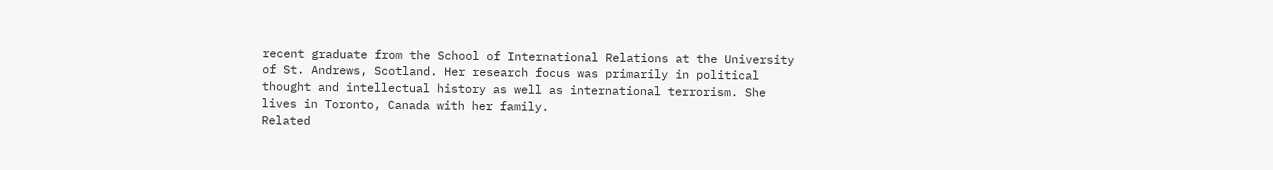recent graduate from the School of International Relations at the University of St. Andrews, Scotland. Her research focus was primarily in political thought and intellectual history as well as international terrorism. She lives in Toronto, Canada with her family.
Related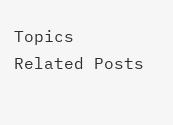Topics
Related Posts